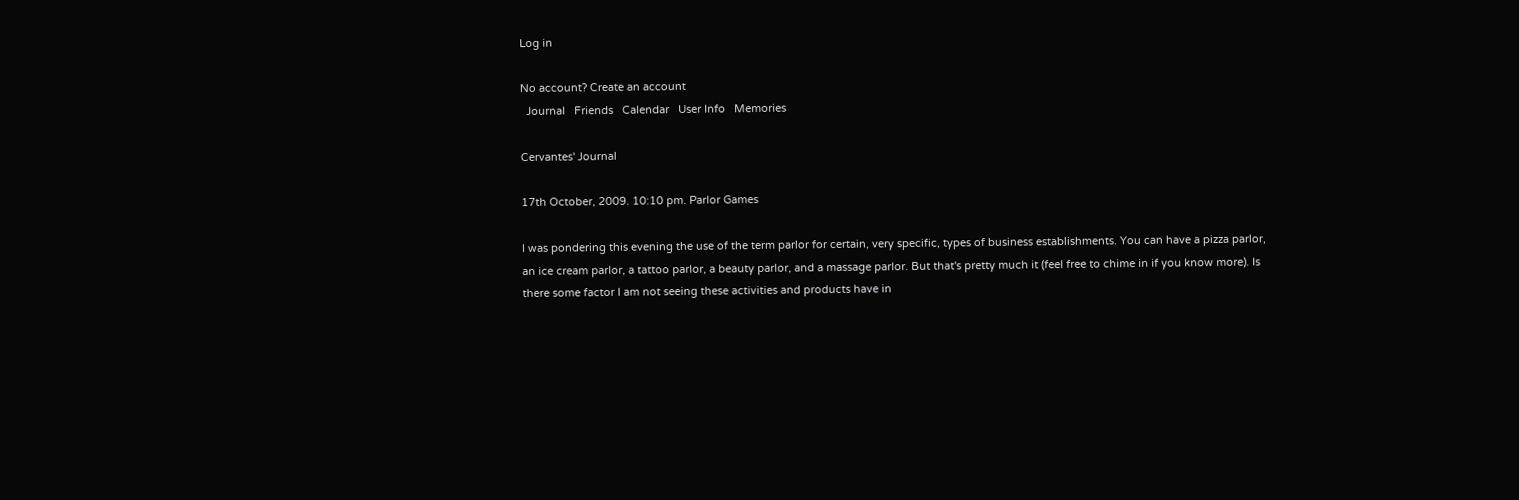Log in

No account? Create an account
  Journal   Friends   Calendar   User Info   Memories

Cervantes' Journal

17th October, 2009. 10:10 pm. Parlor Games

I was pondering this evening the use of the term parlor for certain, very specific, types of business establishments. You can have a pizza parlor, an ice cream parlor, a tattoo parlor, a beauty parlor, and a massage parlor. But that's pretty much it (feel free to chime in if you know more). Is there some factor I am not seeing these activities and products have in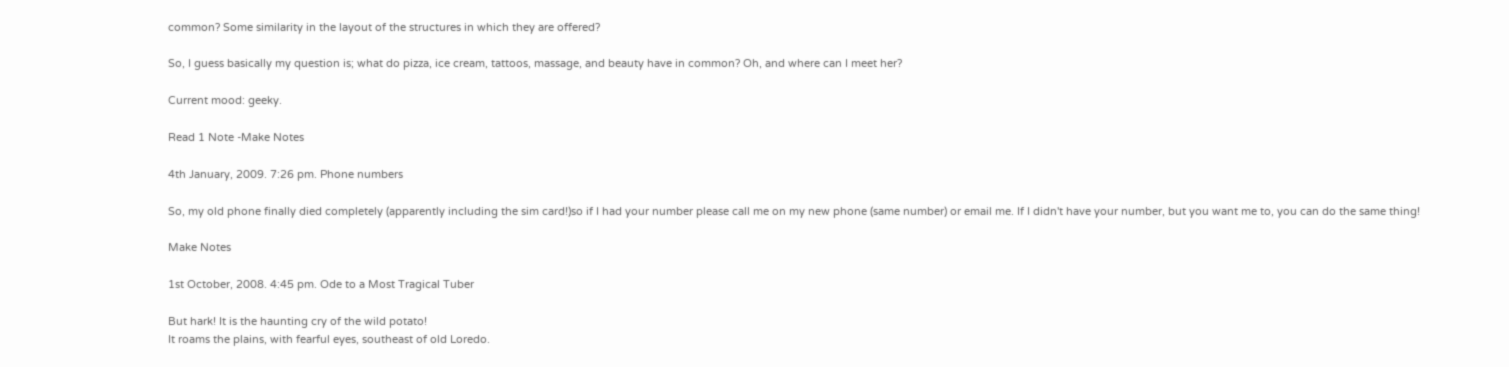common? Some similarity in the layout of the structures in which they are offered?

So, I guess basically my question is; what do pizza, ice cream, tattoos, massage, and beauty have in common? Oh, and where can I meet her?

Current mood: geeky.

Read 1 Note -Make Notes

4th January, 2009. 7:26 pm. Phone numbers

So, my old phone finally died completely (apparently including the sim card!)so if I had your number please call me on my new phone (same number) or email me. If I didn't have your number, but you want me to, you can do the same thing!

Make Notes

1st October, 2008. 4:45 pm. Ode to a Most Tragical Tuber

But hark! It is the haunting cry of the wild potato!
It roams the plains, with fearful eyes, southeast of old Loredo.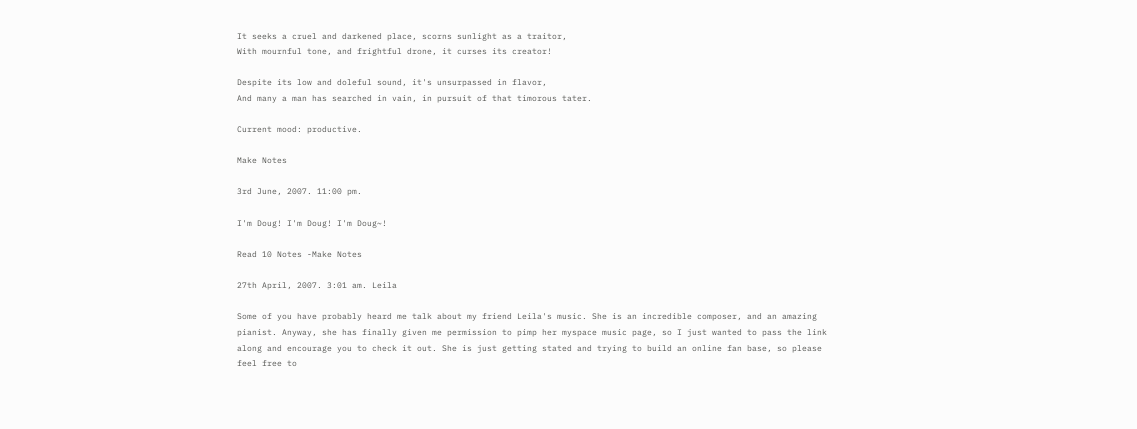It seeks a cruel and darkened place, scorns sunlight as a traitor,
With mournful tone, and frightful drone, it curses its creator!

Despite its low and doleful sound, it's unsurpassed in flavor,
And many a man has searched in vain, in pursuit of that timorous tater.

Current mood: productive.

Make Notes

3rd June, 2007. 11:00 pm.

I'm Doug! I'm Doug! I'm Doug~!

Read 10 Notes -Make Notes

27th April, 2007. 3:01 am. Leila

Some of you have probably heard me talk about my friend Leila's music. She is an incredible composer, and an amazing pianist. Anyway, she has finally given me permission to pimp her myspace music page, so I just wanted to pass the link along and encourage you to check it out. She is just getting stated and trying to build an online fan base, so please feel free to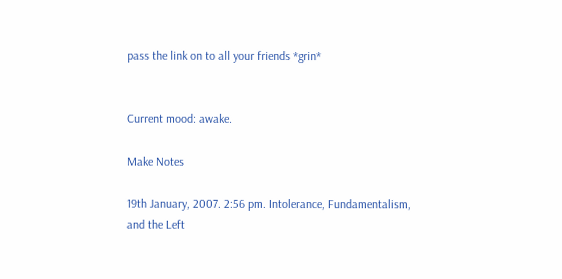pass the link on to all your friends *grin*


Current mood: awake.

Make Notes

19th January, 2007. 2:56 pm. Intolerance, Fundamentalism, and the Left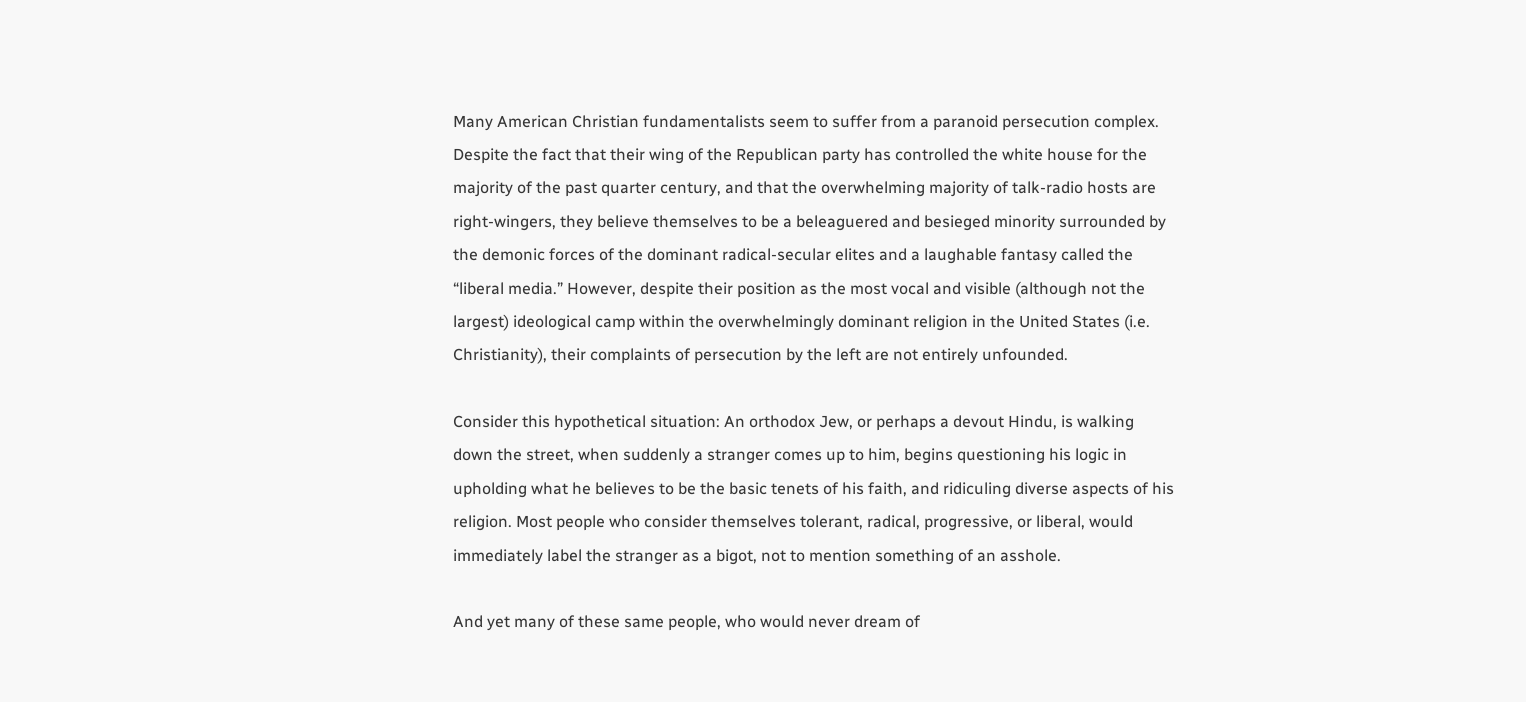Many American Christian fundamentalists seem to suffer from a paranoid persecution complex. Despite the fact that their wing of the Republican party has controlled the white house for the majority of the past quarter century, and that the overwhelming majority of talk-radio hosts are right-wingers, they believe themselves to be a beleaguered and besieged minority surrounded by the demonic forces of the dominant radical-secular elites and a laughable fantasy called the “liberal media.” However, despite their position as the most vocal and visible (although not the largest) ideological camp within the overwhelmingly dominant religion in the United States (i.e. Christianity), their complaints of persecution by the left are not entirely unfounded.

Consider this hypothetical situation: An orthodox Jew, or perhaps a devout Hindu, is walking down the street, when suddenly a stranger comes up to him, begins questioning his logic in upholding what he believes to be the basic tenets of his faith, and ridiculing diverse aspects of his religion. Most people who consider themselves tolerant, radical, progressive, or liberal, would immediately label the stranger as a bigot, not to mention something of an asshole.

And yet many of these same people, who would never dream of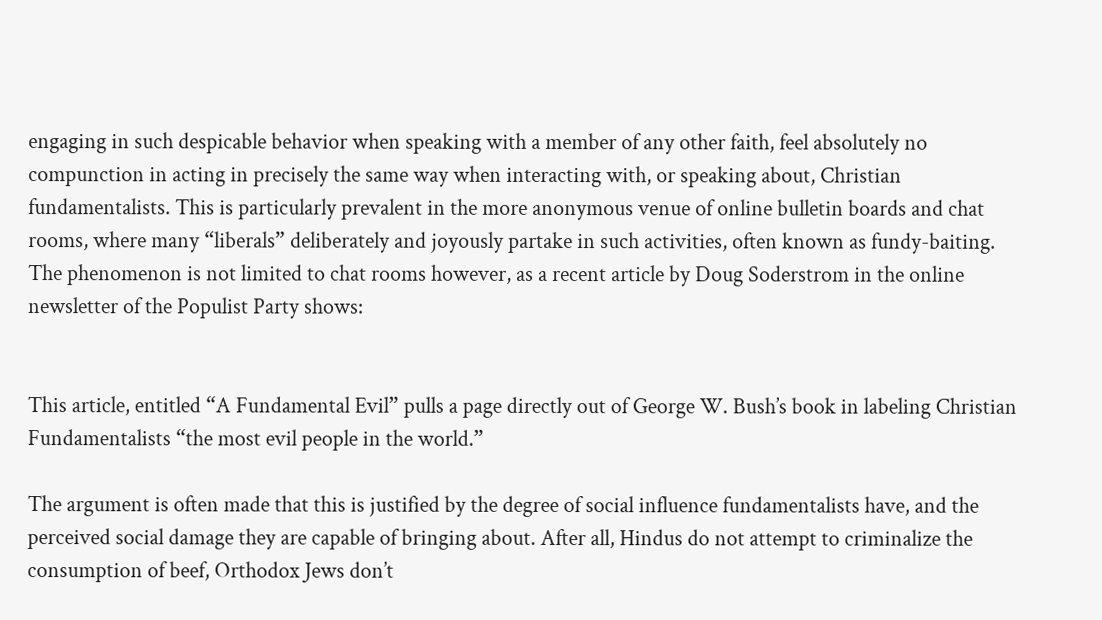engaging in such despicable behavior when speaking with a member of any other faith, feel absolutely no compunction in acting in precisely the same way when interacting with, or speaking about, Christian fundamentalists. This is particularly prevalent in the more anonymous venue of online bulletin boards and chat rooms, where many “liberals” deliberately and joyously partake in such activities, often known as fundy-baiting. The phenomenon is not limited to chat rooms however, as a recent article by Doug Soderstrom in the online newsletter of the Populist Party shows:


This article, entitled “A Fundamental Evil” pulls a page directly out of George W. Bush’s book in labeling Christian Fundamentalists “the most evil people in the world.”

The argument is often made that this is justified by the degree of social influence fundamentalists have, and the perceived social damage they are capable of bringing about. After all, Hindus do not attempt to criminalize the consumption of beef, Orthodox Jews don’t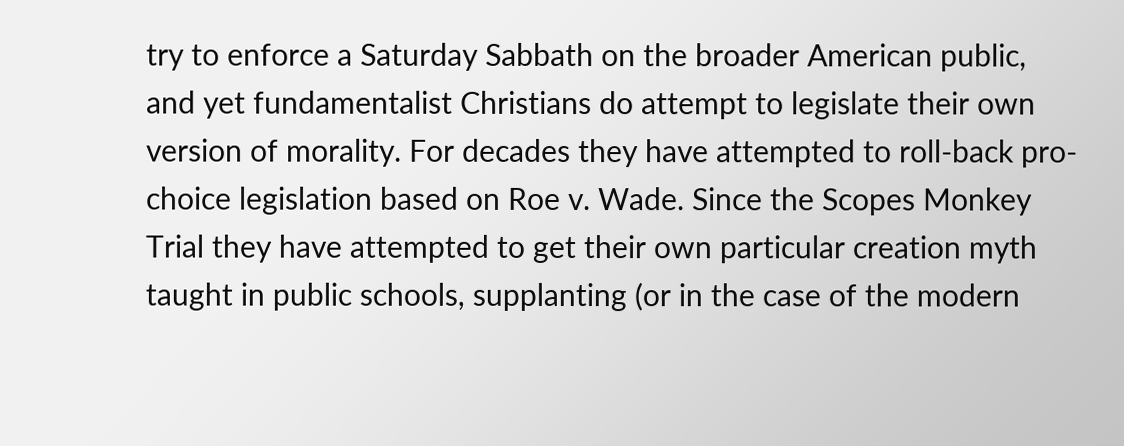try to enforce a Saturday Sabbath on the broader American public, and yet fundamentalist Christians do attempt to legislate their own version of morality. For decades they have attempted to roll-back pro-choice legislation based on Roe v. Wade. Since the Scopes Monkey Trial they have attempted to get their own particular creation myth taught in public schools, supplanting (or in the case of the modern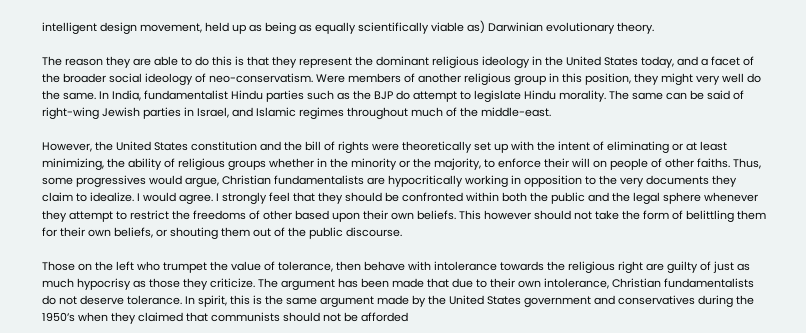intelligent design movement, held up as being as equally scientifically viable as) Darwinian evolutionary theory.

The reason they are able to do this is that they represent the dominant religious ideology in the United States today, and a facet of the broader social ideology of neo-conservatism. Were members of another religious group in this position, they might very well do the same. In India, fundamentalist Hindu parties such as the BJP do attempt to legislate Hindu morality. The same can be said of right-wing Jewish parties in Israel, and Islamic regimes throughout much of the middle-east.

However, the United States constitution and the bill of rights were theoretically set up with the intent of eliminating or at least minimizing, the ability of religious groups whether in the minority or the majority, to enforce their will on people of other faiths. Thus, some progressives would argue, Christian fundamentalists are hypocritically working in opposition to the very documents they claim to idealize. I would agree. I strongly feel that they should be confronted within both the public and the legal sphere whenever they attempt to restrict the freedoms of other based upon their own beliefs. This however should not take the form of belittling them for their own beliefs, or shouting them out of the public discourse.

Those on the left who trumpet the value of tolerance, then behave with intolerance towards the religious right are guilty of just as much hypocrisy as those they criticize. The argument has been made that due to their own intolerance, Christian fundamentalists do not deserve tolerance. In spirit, this is the same argument made by the United States government and conservatives during the 1950’s when they claimed that communists should not be afforded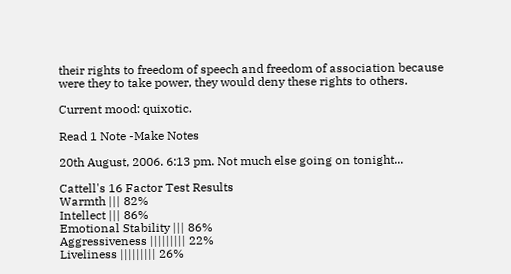their rights to freedom of speech and freedom of association because were they to take power, they would deny these rights to others.

Current mood: quixotic.

Read 1 Note -Make Notes

20th August, 2006. 6:13 pm. Not much else going on tonight...

Cattell's 16 Factor Test Results
Warmth ||| 82%
Intellect ||| 86%
Emotional Stability ||| 86%
Aggressiveness ||||||||| 22%
Liveliness ||||||||| 26%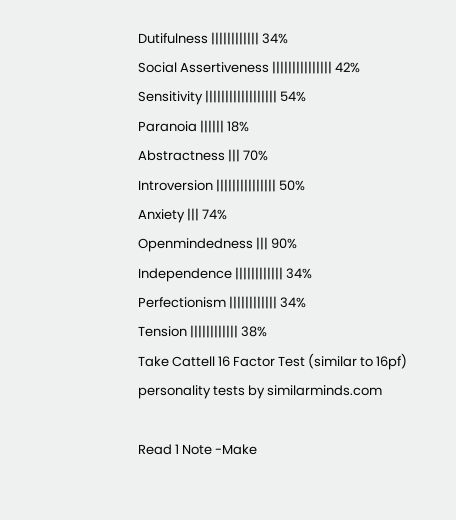Dutifulness |||||||||||| 34%
Social Assertiveness ||||||||||||||| 42%
Sensitivity |||||||||||||||||| 54%
Paranoia |||||| 18%
Abstractness ||| 70%
Introversion ||||||||||||||| 50%
Anxiety ||| 74%
Openmindedness ||| 90%
Independence |||||||||||| 34%
Perfectionism |||||||||||| 34%
Tension |||||||||||| 38%
Take Cattell 16 Factor Test (similar to 16pf)
personality tests by similarminds.com

Read 1 Note -Make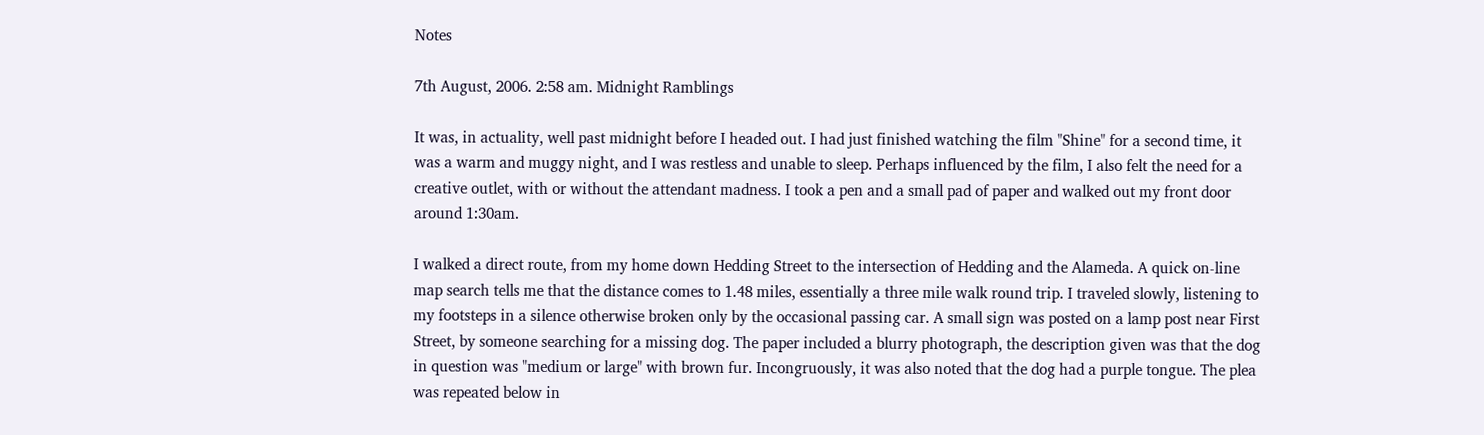Notes

7th August, 2006. 2:58 am. Midnight Ramblings

It was, in actuality, well past midnight before I headed out. I had just finished watching the film "Shine" for a second time, it was a warm and muggy night, and I was restless and unable to sleep. Perhaps influenced by the film, I also felt the need for a creative outlet, with or without the attendant madness. I took a pen and a small pad of paper and walked out my front door around 1:30am.

I walked a direct route, from my home down Hedding Street to the intersection of Hedding and the Alameda. A quick on-line map search tells me that the distance comes to 1.48 miles, essentially a three mile walk round trip. I traveled slowly, listening to my footsteps in a silence otherwise broken only by the occasional passing car. A small sign was posted on a lamp post near First Street, by someone searching for a missing dog. The paper included a blurry photograph, the description given was that the dog in question was "medium or large" with brown fur. Incongruously, it was also noted that the dog had a purple tongue. The plea was repeated below in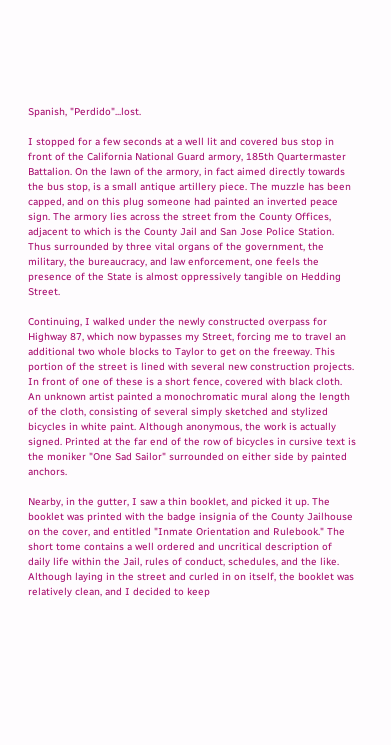Spanish, "Perdido"...lost.

I stopped for a few seconds at a well lit and covered bus stop in front of the California National Guard armory, 185th Quartermaster Battalion. On the lawn of the armory, in fact aimed directly towards the bus stop, is a small antique artillery piece. The muzzle has been capped, and on this plug someone had painted an inverted peace sign. The armory lies across the street from the County Offices, adjacent to which is the County Jail and San Jose Police Station. Thus surrounded by three vital organs of the government, the military, the bureaucracy, and law enforcement, one feels the presence of the State is almost oppressively tangible on Hedding Street.

Continuing, I walked under the newly constructed overpass for Highway 87, which now bypasses my Street, forcing me to travel an additional two whole blocks to Taylor to get on the freeway. This portion of the street is lined with several new construction projects. In front of one of these is a short fence, covered with black cloth. An unknown artist painted a monochromatic mural along the length of the cloth, consisting of several simply sketched and stylized bicycles in white paint. Although anonymous, the work is actually signed. Printed at the far end of the row of bicycles in cursive text is the moniker "One Sad Sailor" surrounded on either side by painted anchors.

Nearby, in the gutter, I saw a thin booklet, and picked it up. The booklet was printed with the badge insignia of the County Jailhouse on the cover, and entitled "Inmate Orientation and Rulebook." The short tome contains a well ordered and uncritical description of daily life within the Jail, rules of conduct, schedules, and the like. Although laying in the street and curled in on itself, the booklet was relatively clean, and I decided to keep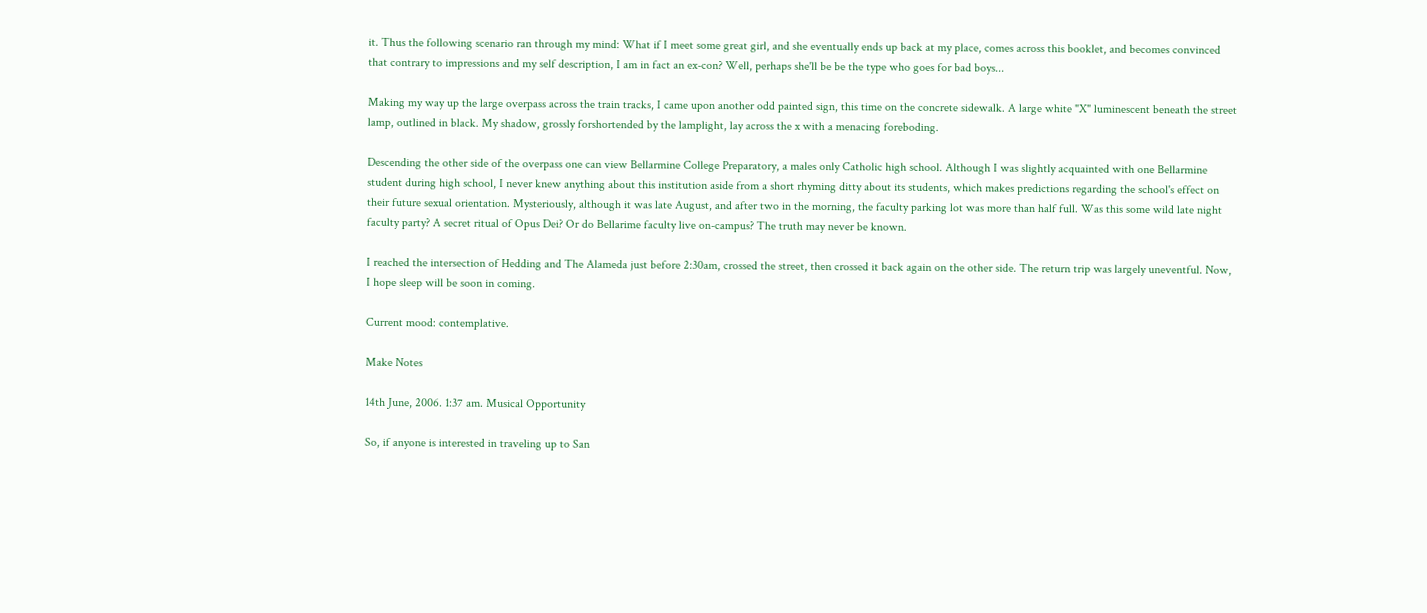it. Thus the following scenario ran through my mind: What if I meet some great girl, and she eventually ends up back at my place, comes across this booklet, and becomes convinced that contrary to impressions and my self description, I am in fact an ex-con? Well, perhaps she'll be be the type who goes for bad boys...

Making my way up the large overpass across the train tracks, I came upon another odd painted sign, this time on the concrete sidewalk. A large white "X" luminescent beneath the street lamp, outlined in black. My shadow, grossly forshortended by the lamplight, lay across the x with a menacing foreboding.

Descending the other side of the overpass one can view Bellarmine College Preparatory, a males only Catholic high school. Although I was slightly acquainted with one Bellarmine student during high school, I never knew anything about this institution aside from a short rhyming ditty about its students, which makes predictions regarding the school's effect on their future sexual orientation. Mysteriously, although it was late August, and after two in the morning, the faculty parking lot was more than half full. Was this some wild late night faculty party? A secret ritual of Opus Dei? Or do Bellarime faculty live on-campus? The truth may never be known.

I reached the intersection of Hedding and The Alameda just before 2:30am, crossed the street, then crossed it back again on the other side. The return trip was largely uneventful. Now, I hope sleep will be soon in coming.

Current mood: contemplative.

Make Notes

14th June, 2006. 1:37 am. Musical Opportunity

So, if anyone is interested in traveling up to San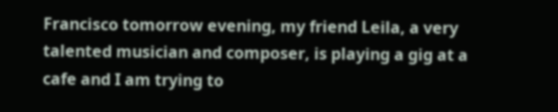Francisco tomorrow evening, my friend Leila, a very talented musician and composer, is playing a gig at a cafe and I am trying to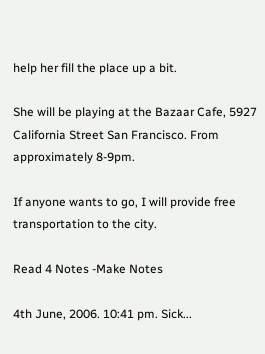help her fill the place up a bit.

She will be playing at the Bazaar Cafe, 5927 California Street San Francisco. From approximately 8-9pm.

If anyone wants to go, I will provide free transportation to the city.

Read 4 Notes -Make Notes

4th June, 2006. 10:41 pm. Sick...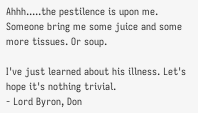Ahhh.....the pestilence is upon me. Someone bring me some juice and some more tissues. Or soup.

I've just learned about his illness. Let's hope it's nothing trivial.
- Lord Byron, Don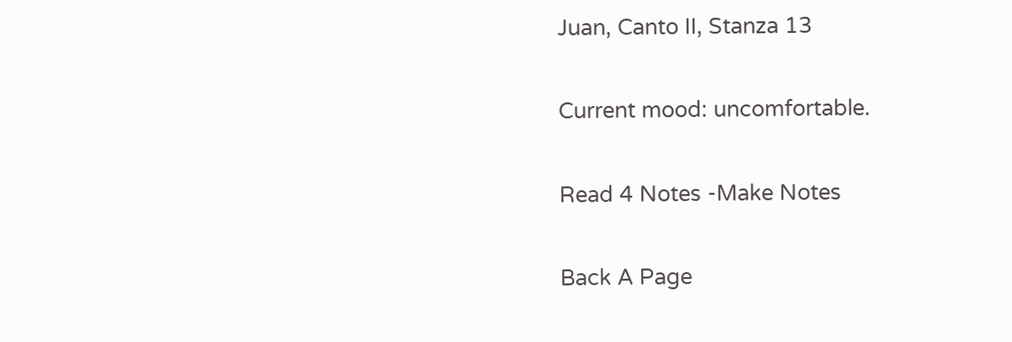Juan, Canto II, Stanza 13

Current mood: uncomfortable.

Read 4 Notes -Make Notes

Back A Page